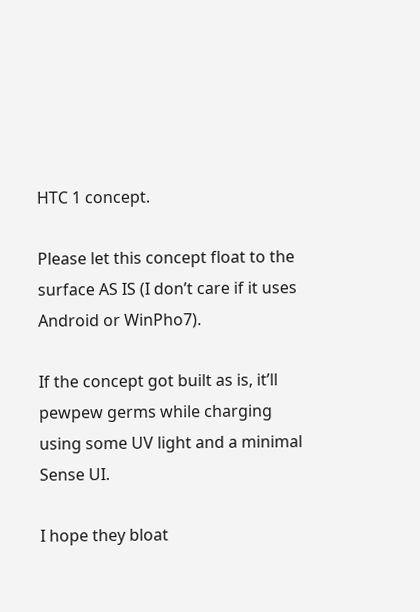HTC 1 concept.

Please let this concept float to the surface AS IS (I don’t care if it uses Android or WinPho7).

If the concept got built as is, it’ll pewpew germs while charging using some UV light and a minimal Sense UI.

I hope they bloat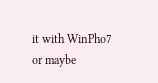it with WinPho7 or maybe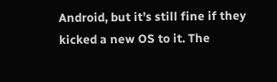Android, but it’s still fine if they kicked a new OS to it. The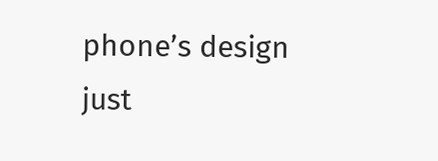phone’s design just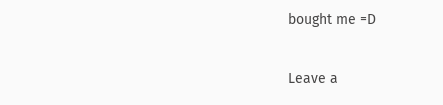bought me =D


Leave a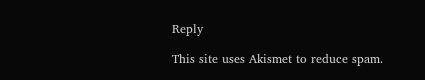Reply

This site uses Akismet to reduce spam.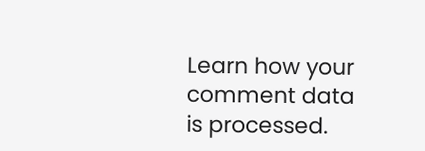Learn how your comment data is processed.